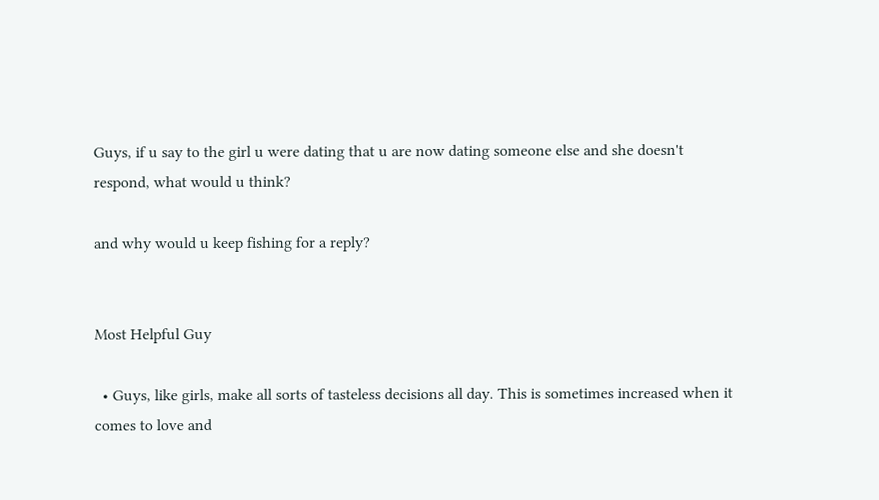Guys, if u say to the girl u were dating that u are now dating someone else and she doesn't respond, what would u think?

and why would u keep fishing for a reply?


Most Helpful Guy

  • Guys, like girls, make all sorts of tasteless decisions all day. This is sometimes increased when it comes to love and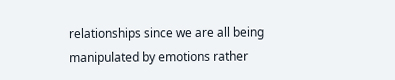relationships since we are all being manipulated by emotions rather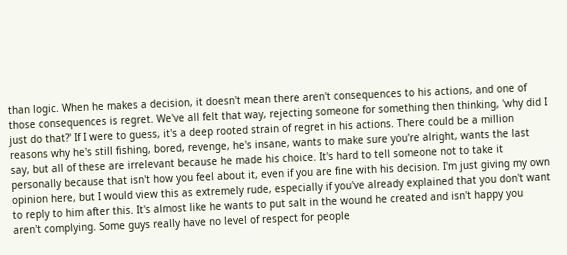than logic. When he makes a decision, it doesn't mean there aren't consequences to his actions, and one of those consequences is regret. We've all felt that way, rejecting someone for something then thinking, 'why did I just do that?' If I were to guess, it's a deep rooted strain of regret in his actions. There could be a million reasons why he's still fishing, bored, revenge, he's insane, wants to make sure you're alright, wants the last say, but all of these are irrelevant because he made his choice. It's hard to tell someone not to take it personally because that isn't how you feel about it, even if you are fine with his decision. I'm just giving my own opinion here, but I would view this as extremely rude, especially if you've already explained that you don't want to reply to him after this. It's almost like he wants to put salt in the wound he created and isn't happy you aren't complying. Some guys really have no level of respect for people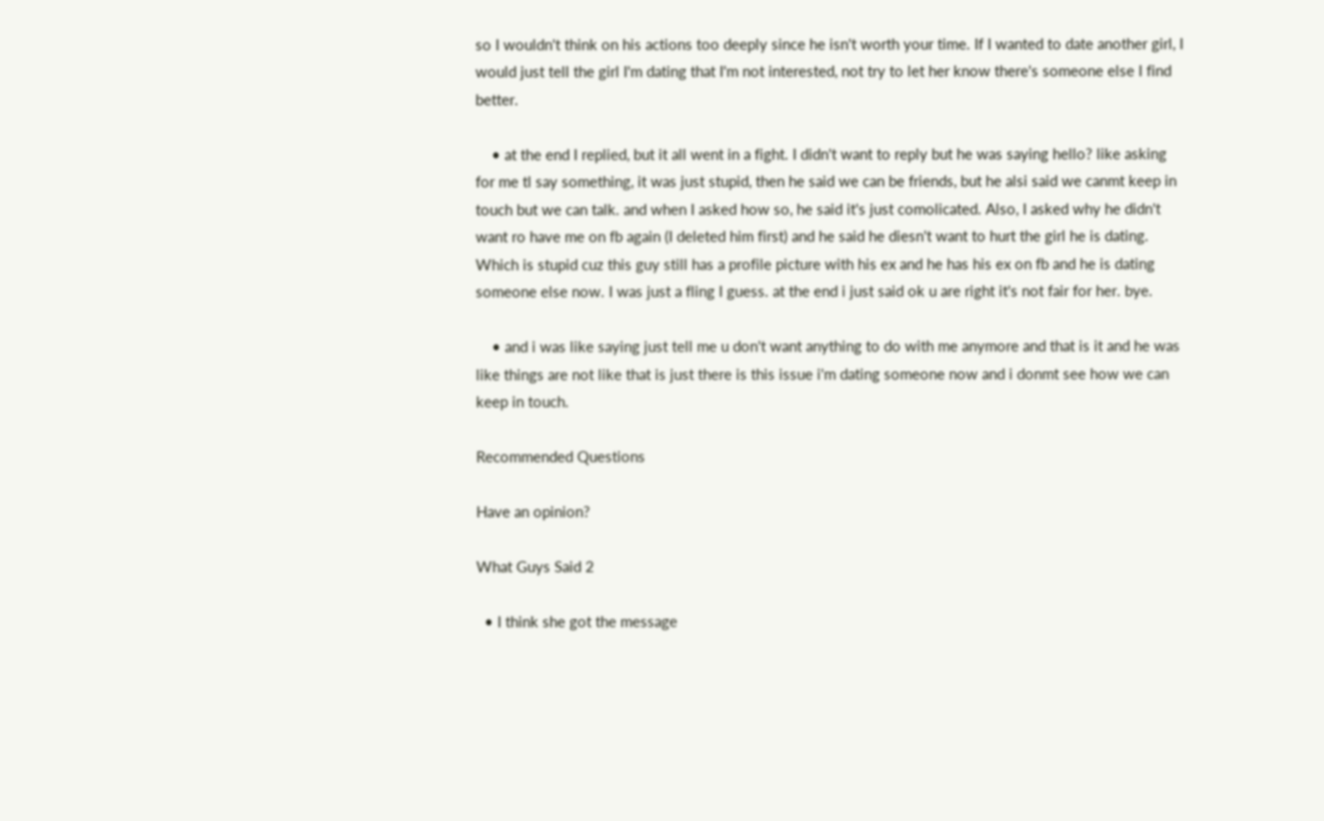so I wouldn't think on his actions too deeply since he isn't worth your time. If I wanted to date another girl, I would just tell the girl I'm dating that I'm not interested, not try to let her know there's someone else I find better.

    • at the end I replied, but it all went in a fight. I didn't want to reply but he was saying hello? like asking for me tl say something, it was just stupid, then he said we can be friends, but he alsi said we canmt keep in touch but we can talk. and when I asked how so, he said it's just comolicated. Also, I asked why he didn't want ro have me on fb again (I deleted him first) and he said he diesn't want to hurt the girl he is dating. Which is stupid cuz this guy still has a profile picture with his ex and he has his ex on fb and he is dating someone else now. I was just a fling I guess. at the end i just said ok u are right it's not fair for her. bye.

    • and i was like saying just tell me u don't want anything to do with me anymore and that is it and he was like things are not like that is just there is this issue i'm dating someone now and i donmt see how we can keep in touch.

Recommended Questions

Have an opinion?

What Guys Said 2

  • I think she got the message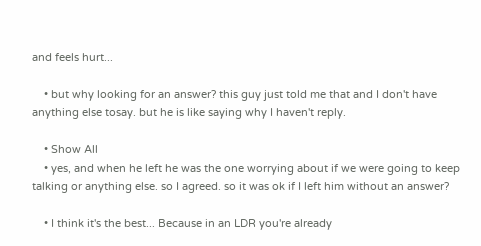and feels hurt...

    • but why looking for an answer? this guy just told me that and I don't have anything else tosay. but he is like saying why I haven't reply.

    • Show All
    • yes, and when he left he was the one worrying about if we were going to keep talking or anything else. so I agreed. so it was ok if I left him without an answer?

    • I think it's the best... Because in an LDR you're already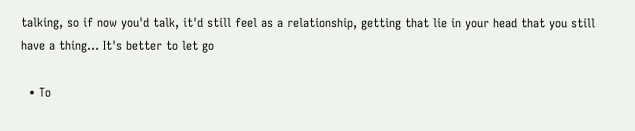talking, so if now you'd talk, it'd still feel as a relationship, getting that lie in your head that you still have a thing... It's better to let go

  • To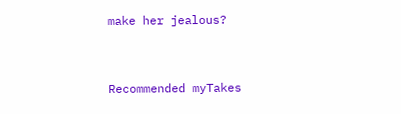make her jealous?


Recommended myTakes